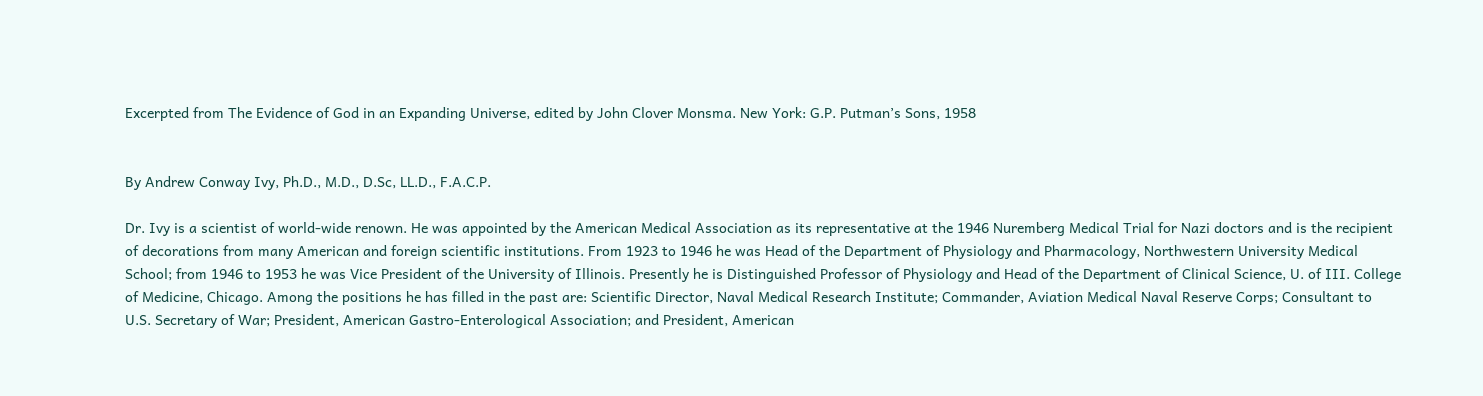Excerpted from The Evidence of God in an Expanding Universe, edited by John Clover Monsma. New York: G.P. Putman’s Sons, 1958


By Andrew Conway Ivy, Ph.D., M.D., D.Sc, LL.D., F.A.C.P.

Dr. Ivy is a scientist of world-wide renown. He was appointed by the American Medical Association as its representative at the 1946 Nuremberg Medical Trial for Nazi doctors and is the recipient of decorations from many American and foreign scientific institutions. From 1923 to 1946 he was Head of the Department of Physiology and Pharmacology, Northwestern University Medical School; from 1946 to 1953 he was Vice President of the University of Illinois. Presently he is Distinguished Professor of Physiology and Head of the Department of Clinical Science, U. of III. College of Medicine, Chicago. Among the positions he has filled in the past are: Scientific Director, Naval Medical Research Institute; Commander, Aviation Medical Naval Reserve Corps; Consultant to U.S. Secretary of War; President, American Gastro-Enterological Association; and President, American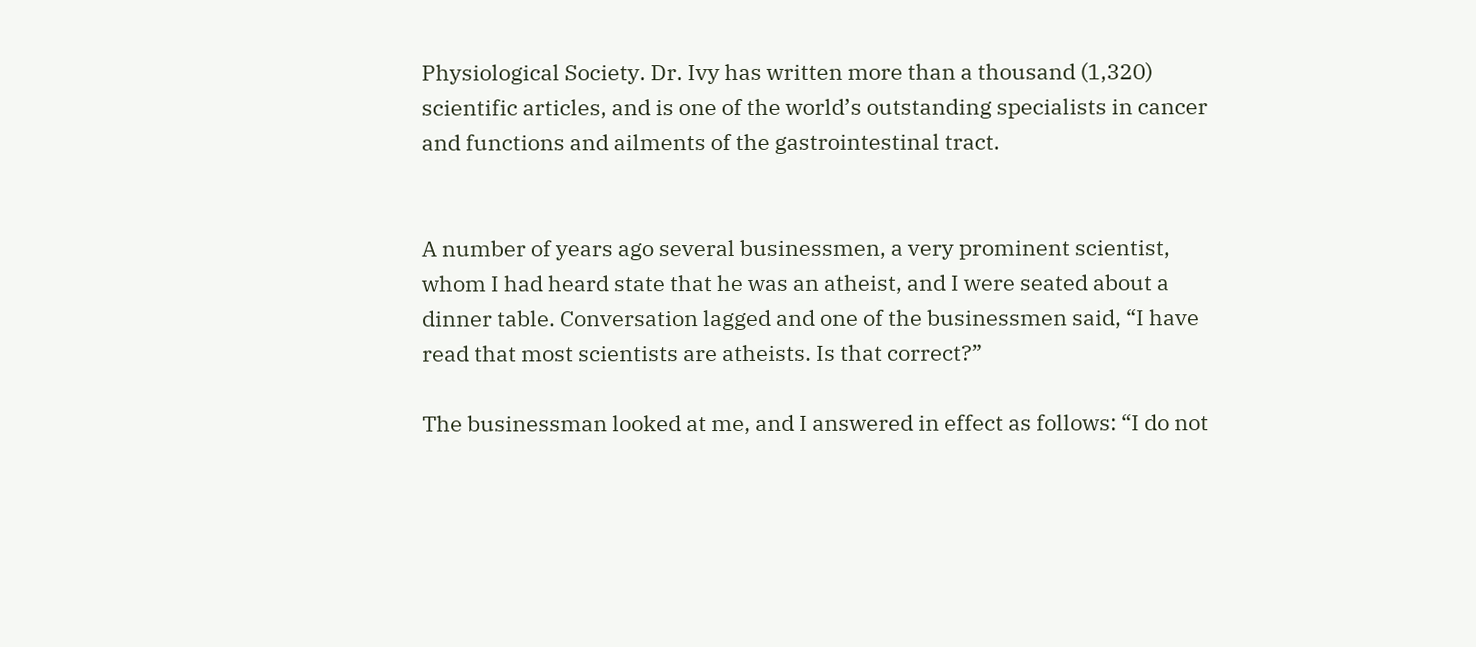Physiological Society. Dr. Ivy has written more than a thousand (1,320) scientific articles, and is one of the world’s outstanding specialists in cancer and functions and ailments of the gastrointestinal tract.


A number of years ago several businessmen, a very prominent scientist, whom I had heard state that he was an atheist, and I were seated about a dinner table. Conversation lagged and one of the businessmen said, “I have read that most scientists are atheists. Is that correct?”

The businessman looked at me, and I answered in effect as follows: “I do not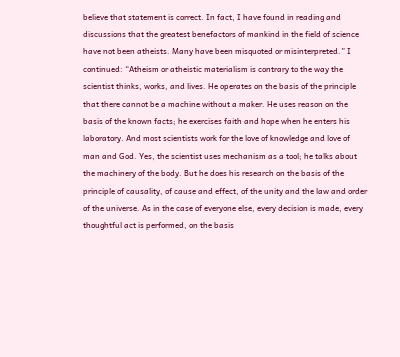believe that statement is correct. In fact, I have found in reading and discussions that the greatest benefactors of mankind in the field of science have not been atheists. Many have been misquoted or misinterpreted.” I continued: “Atheism or atheistic materialism is contrary to the way the scientist thinks, works, and lives. He operates on the basis of the principle that there cannot be a machine without a maker. He uses reason on the basis of the known facts; he exercises faith and hope when he enters his laboratory. And most scientists work for the love of knowledge and love of man and God. Yes, the scientist uses mechanism as a tool; he talks about the machinery of the body. But he does his research on the basis of the principle of causality, of cause and effect, of the unity and the law and order of the universe. As in the case of everyone else, every decision is made, every thoughtful act is performed, on the basis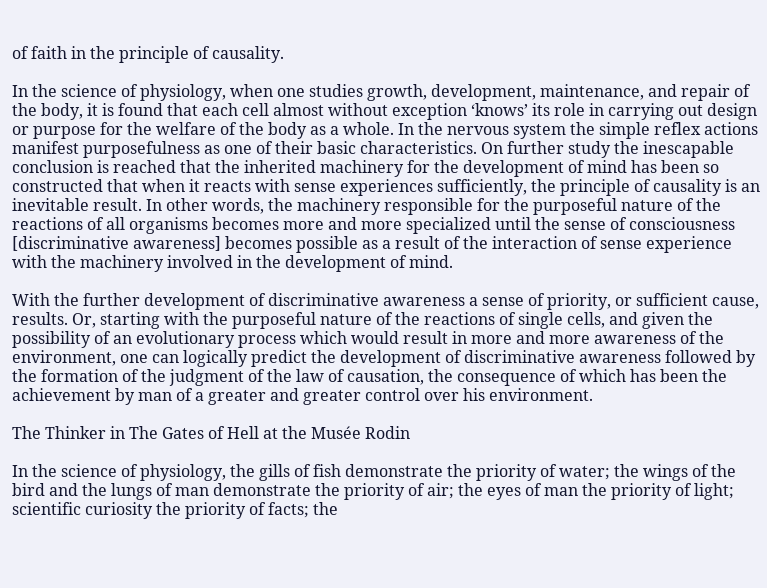of faith in the principle of causality.

In the science of physiology, when one studies growth, development, maintenance, and repair of the body, it is found that each cell almost without exception ‘knows’ its role in carrying out design or purpose for the welfare of the body as a whole. In the nervous system the simple reflex actions manifest purposefulness as one of their basic characteristics. On further study the inescapable conclusion is reached that the inherited machinery for the development of mind has been so constructed that when it reacts with sense experiences sufficiently, the principle of causality is an inevitable result. In other words, the machinery responsible for the purposeful nature of the reactions of all organisms becomes more and more specialized until the sense of consciousness [discriminative awareness] becomes possible as a result of the interaction of sense experience with the machinery involved in the development of mind.

With the further development of discriminative awareness a sense of priority, or sufficient cause, results. Or, starting with the purposeful nature of the reactions of single cells, and given the possibility of an evolutionary process which would result in more and more awareness of the environment, one can logically predict the development of discriminative awareness followed by the formation of the judgment of the law of causation, the consequence of which has been the achievement by man of a greater and greater control over his environment.

The Thinker in The Gates of Hell at the Musée Rodin

In the science of physiology, the gills of fish demonstrate the priority of water; the wings of the bird and the lungs of man demonstrate the priority of air; the eyes of man the priority of light; scientific curiosity the priority of facts; the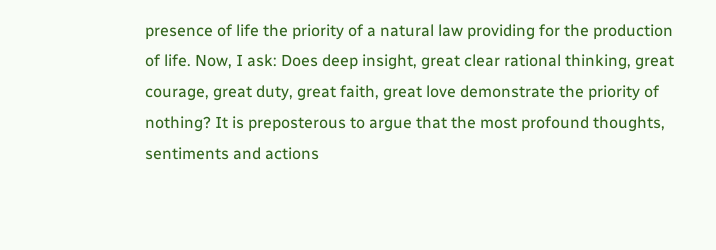presence of life the priority of a natural law providing for the production of life. Now, I ask: Does deep insight, great clear rational thinking, great courage, great duty, great faith, great love demonstrate the priority of nothing? It is preposterous to argue that the most profound thoughts, sentiments and actions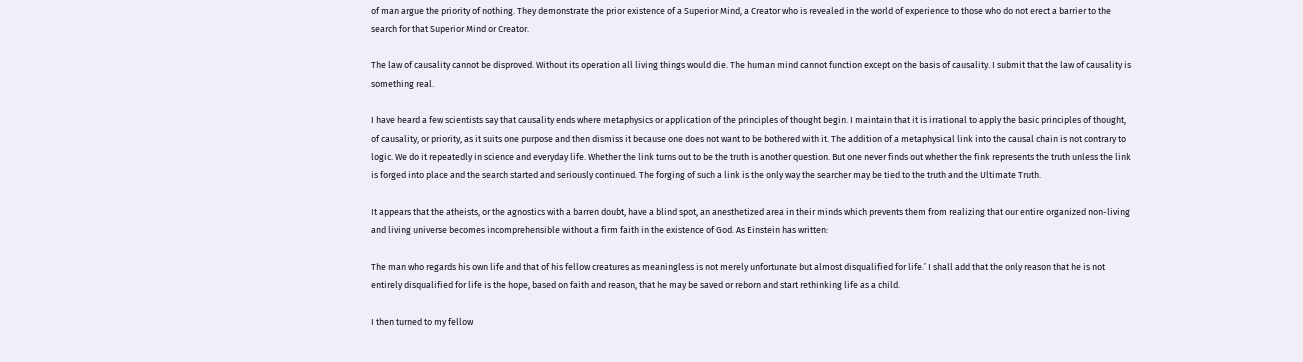of man argue the priority of nothing. They demonstrate the prior existence of a Superior Mind, a Creator who is revealed in the world of experience to those who do not erect a barrier to the search for that Superior Mind or Creator.

The law of causality cannot be disproved. Without its operation all living things would die. The human mind cannot function except on the basis of causality. I submit that the law of causality is something real.

I have heard a few scientists say that causality ends where metaphysics or application of the principles of thought begin. I maintain that it is irrational to apply the basic principles of thought, of causality, or priority, as it suits one purpose and then dismiss it because one does not want to be bothered with it. The addition of a metaphysical link into the causal chain is not contrary to logic. We do it repeatedly in science and everyday life. Whether the link turns out to be the truth is another question. But one never finds out whether the fink represents the truth unless the link is forged into place and the search started and seriously continued. The forging of such a link is the only way the searcher may be tied to the truth and the Ultimate Truth.

It appears that the atheists, or the agnostics with a barren doubt, have a blind spot, an anesthetized area in their minds which prevents them from realizing that our entire organized non-living and living universe becomes incomprehensible without a firm faith in the existence of God. As Einstein has written:

The man who regards his own life and that of his fellow creatures as meaningless is not merely unfortunate but almost disqualified for life.’ I shall add that the only reason that he is not entirely disqualified for life is the hope, based on faith and reason, that he may be saved or reborn and start rethinking life as a child.

I then turned to my fellow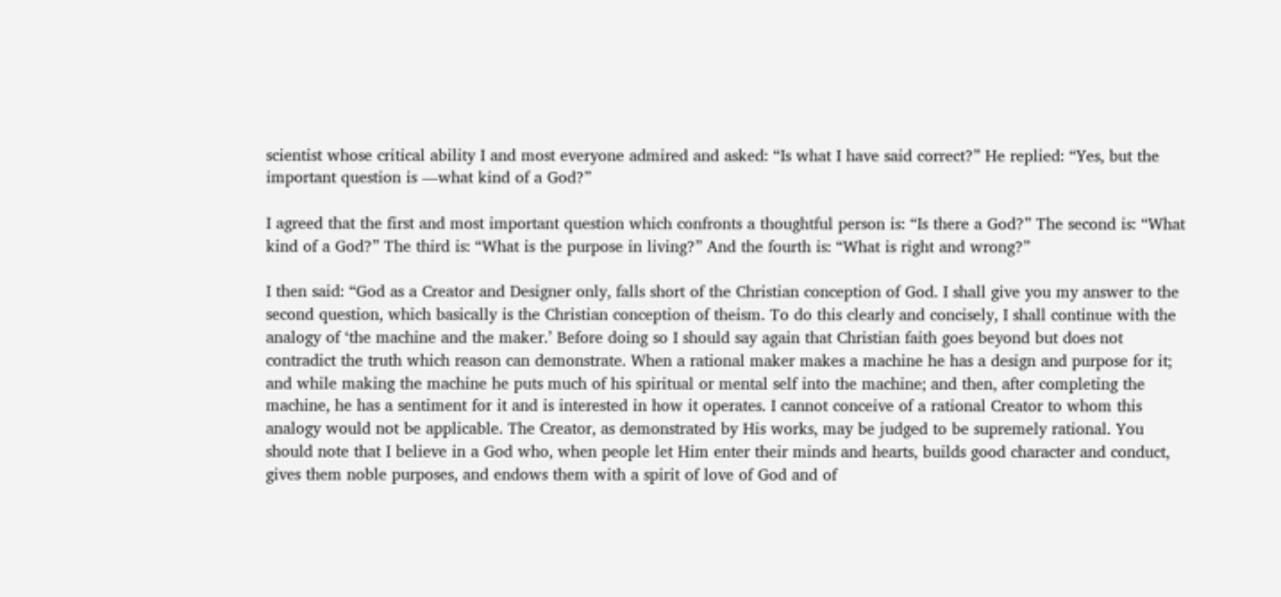scientist whose critical ability I and most everyone admired and asked: “Is what I have said correct?” He replied: “Yes, but the important question is —what kind of a God?”

I agreed that the first and most important question which confronts a thoughtful person is: “Is there a God?” The second is: “What kind of a God?” The third is: “What is the purpose in living?” And the fourth is: “What is right and wrong?”

I then said: “God as a Creator and Designer only, falls short of the Christian conception of God. I shall give you my answer to the second question, which basically is the Christian conception of theism. To do this clearly and concisely, I shall continue with the analogy of ‘the machine and the maker.’ Before doing so I should say again that Christian faith goes beyond but does not contradict the truth which reason can demonstrate. When a rational maker makes a machine he has a design and purpose for it; and while making the machine he puts much of his spiritual or mental self into the machine; and then, after completing the machine, he has a sentiment for it and is interested in how it operates. I cannot conceive of a rational Creator to whom this analogy would not be applicable. The Creator, as demonstrated by His works, may be judged to be supremely rational. You should note that I believe in a God who, when people let Him enter their minds and hearts, builds good character and conduct, gives them noble purposes, and endows them with a spirit of love of God and of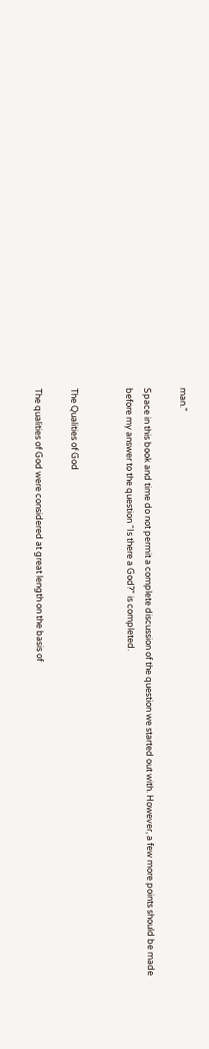man.”

Space in this book and time do not permit a complete discussion of the question we started out with. However, a few more points should be made before my answer to the question “Is there a God?” is completed.


The Qualities of God

The qualities of God were considered at great length on the basis of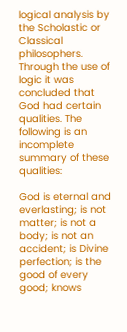logical analysis by the Scholastic or Classical philosophers. Through the use of logic it was concluded that God had certain qualities. The following is an incomplete summary of these qualities:

God is eternal and everlasting; is not matter; is not a body; is not an accident; is Divine perfection; is the good of every good; knows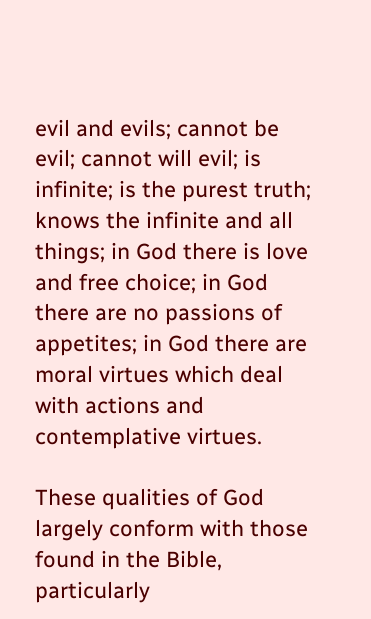evil and evils; cannot be evil; cannot will evil; is infinite; is the purest truth; knows the infinite and all things; in God there is love and free choice; in God there are no passions of appetites; in God there are moral virtues which deal with actions and contemplative virtues.

These qualities of God largely conform with those found in the Bible, particularly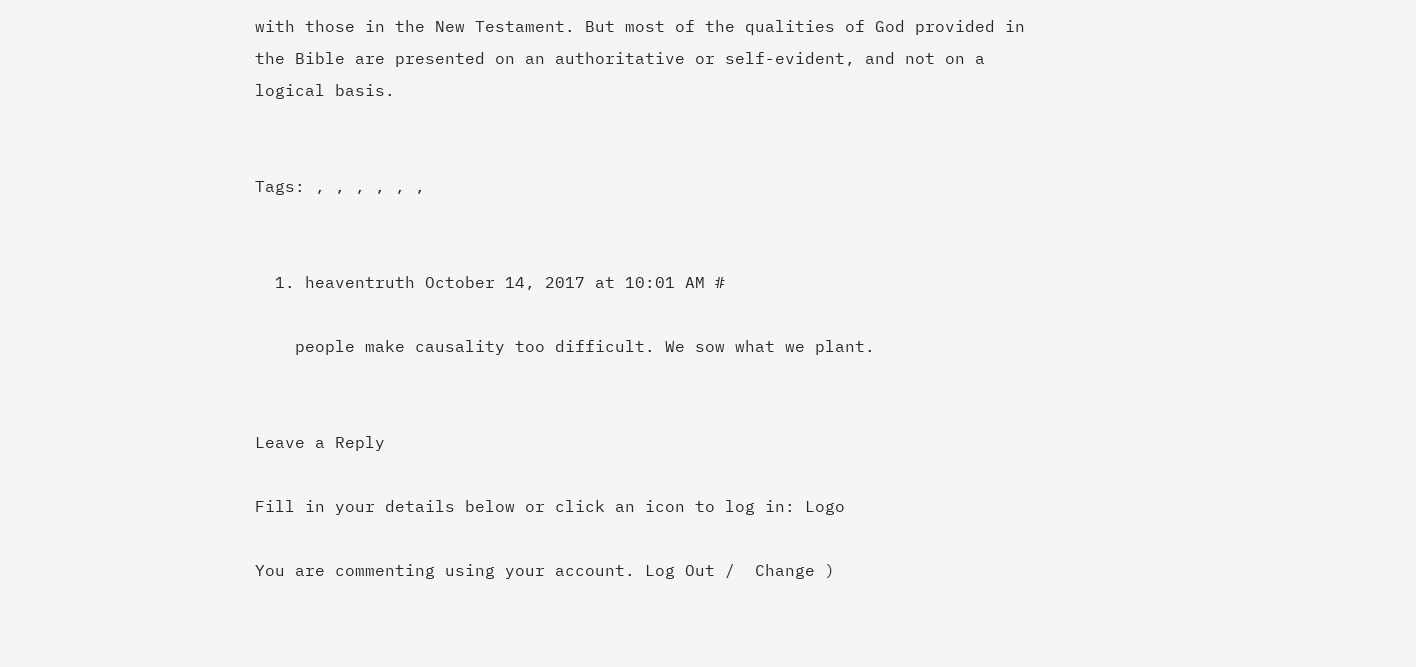with those in the New Testament. But most of the qualities of God provided in the Bible are presented on an authoritative or self-evident, and not on a logical basis.


Tags: , , , , , ,


  1. heaventruth October 14, 2017 at 10:01 AM #

    people make causality too difficult. We sow what we plant.


Leave a Reply

Fill in your details below or click an icon to log in: Logo

You are commenting using your account. Log Out /  Change )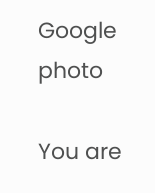Google photo

You are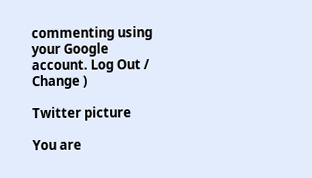commenting using your Google account. Log Out /  Change )

Twitter picture

You are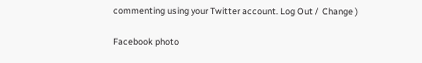commenting using your Twitter account. Log Out /  Change )

Facebook photo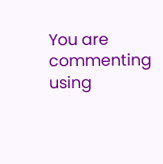You are commenting using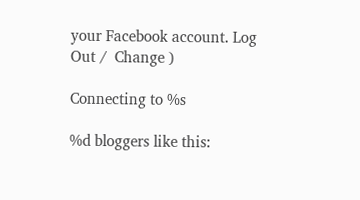your Facebook account. Log Out /  Change )

Connecting to %s

%d bloggers like this: